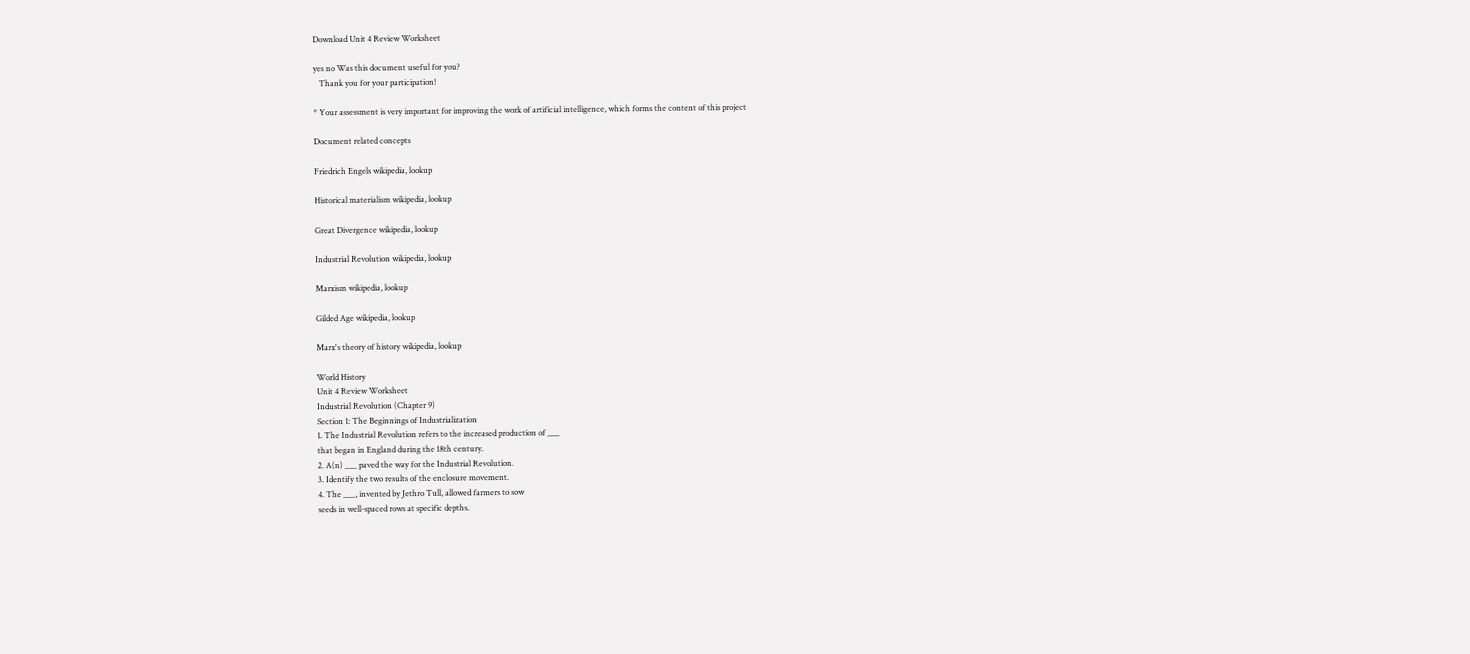Download Unit 4 Review Worksheet

yes no Was this document useful for you?
   Thank you for your participation!

* Your assessment is very important for improving the work of artificial intelligence, which forms the content of this project

Document related concepts

Friedrich Engels wikipedia, lookup

Historical materialism wikipedia, lookup

Great Divergence wikipedia, lookup

Industrial Revolution wikipedia, lookup

Marxism wikipedia, lookup

Gilded Age wikipedia, lookup

Marx's theory of history wikipedia, lookup

World History
Unit 4 Review Worksheet
Industrial Revolution (Chapter 9)
Section 1: The Beginnings of Industrialization
1. The Industrial Revolution refers to the increased production of ___
that began in England during the 18th century.
2. A(n) ___ paved the way for the Industrial Revolution.
3. Identify the two results of the enclosure movement.
4. The ___, invented by Jethro Tull, allowed farmers to sow
seeds in well-spaced rows at specific depths.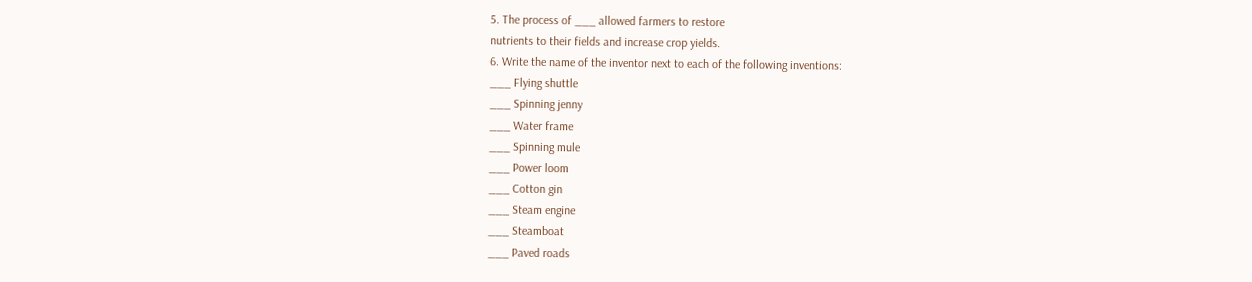5. The process of ___ allowed farmers to restore
nutrients to their fields and increase crop yields.
6. Write the name of the inventor next to each of the following inventions:
___ Flying shuttle
___ Spinning jenny
___ Water frame
___ Spinning mule
___ Power loom
___ Cotton gin
___ Steam engine
___ Steamboat
___ Paved roads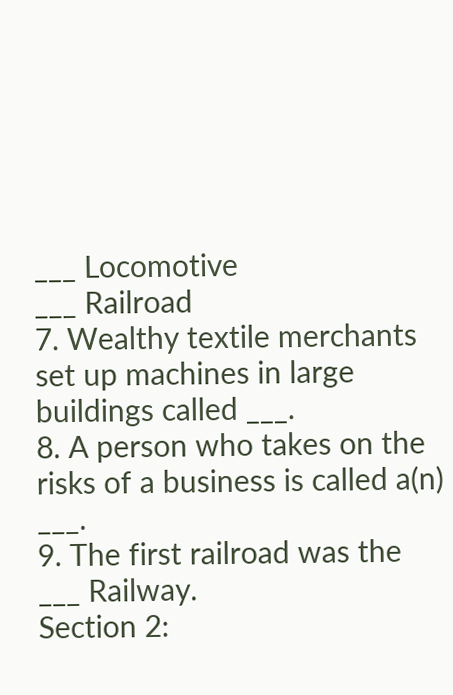___ Locomotive
___ Railroad
7. Wealthy textile merchants set up machines in large buildings called ___.
8. A person who takes on the risks of a business is called a(n) ___.
9. The first railroad was the ___ Railway.
Section 2: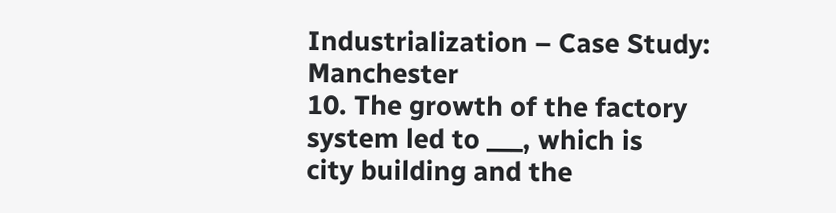Industrialization – Case Study: Manchester
10. The growth of the factory system led to ___, which is
city building and the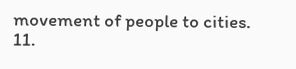movement of people to cities.
11.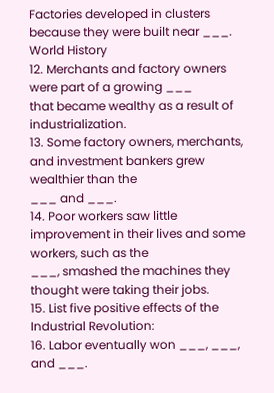Factories developed in clusters because they were built near ___.
World History
12. Merchants and factory owners were part of a growing ___
that became wealthy as a result of industrialization.
13. Some factory owners, merchants, and investment bankers grew wealthier than the
___ and ___.
14. Poor workers saw little improvement in their lives and some workers, such as the
___, smashed the machines they thought were taking their jobs.
15. List five positive effects of the Industrial Revolution:
16. Labor eventually won ___, ___,
and ___.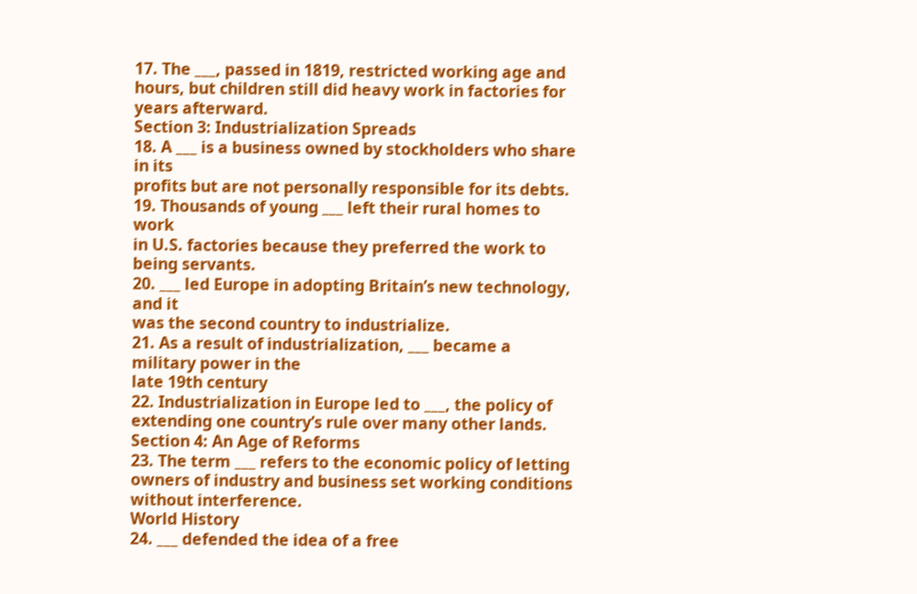17. The ___, passed in 1819, restricted working age and
hours, but children still did heavy work in factories for years afterward.
Section 3: Industrialization Spreads
18. A ___ is a business owned by stockholders who share in its
profits but are not personally responsible for its debts.
19. Thousands of young ___ left their rural homes to work
in U.S. factories because they preferred the work to being servants.
20. ___ led Europe in adopting Britain’s new technology, and it
was the second country to industrialize.
21. As a result of industrialization, ___ became a military power in the
late 19th century
22. Industrialization in Europe led to ___, the policy of
extending one country’s rule over many other lands.
Section 4: An Age of Reforms
23. The term ___ refers to the economic policy of letting
owners of industry and business set working conditions without interference.
World History
24. ___ defended the idea of a free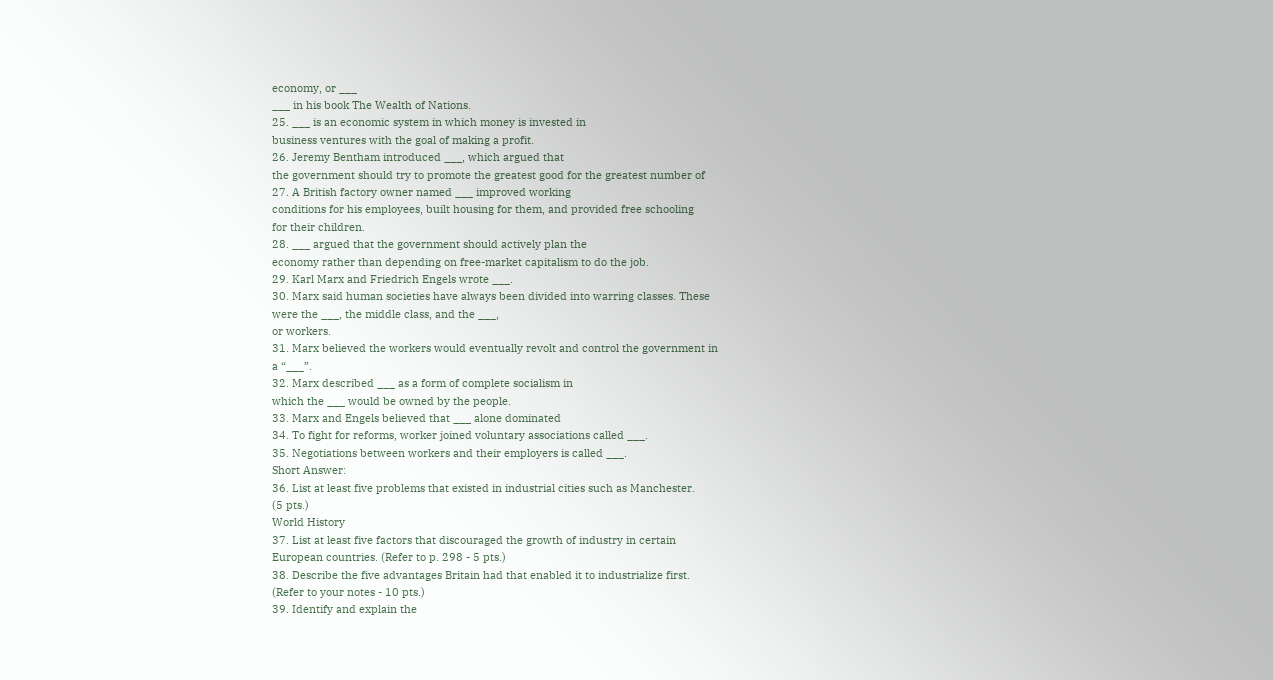economy, or ___
___ in his book The Wealth of Nations.
25. ___ is an economic system in which money is invested in
business ventures with the goal of making a profit.
26. Jeremy Bentham introduced ___, which argued that
the government should try to promote the greatest good for the greatest number of
27. A British factory owner named ___ improved working
conditions for his employees, built housing for them, and provided free schooling
for their children.
28. ___ argued that the government should actively plan the
economy rather than depending on free-market capitalism to do the job.
29. Karl Marx and Friedrich Engels wrote ___.
30. Marx said human societies have always been divided into warring classes. These
were the ___, the middle class, and the ___,
or workers.
31. Marx believed the workers would eventually revolt and control the government in
a “___”.
32. Marx described ___ as a form of complete socialism in
which the ___ would be owned by the people.
33. Marx and Engels believed that ___ alone dominated
34. To fight for reforms, worker joined voluntary associations called ___.
35. Negotiations between workers and their employers is called ___.
Short Answer:
36. List at least five problems that existed in industrial cities such as Manchester.
(5 pts.)
World History
37. List at least five factors that discouraged the growth of industry in certain
European countries. (Refer to p. 298 - 5 pts.)
38. Describe the five advantages Britain had that enabled it to industrialize first.
(Refer to your notes - 10 pts.)
39. Identify and explain the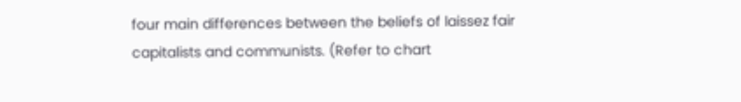four main differences between the beliefs of laissez fair
capitalists and communists. (Refer to chart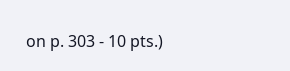on p. 303 - 10 pts.)